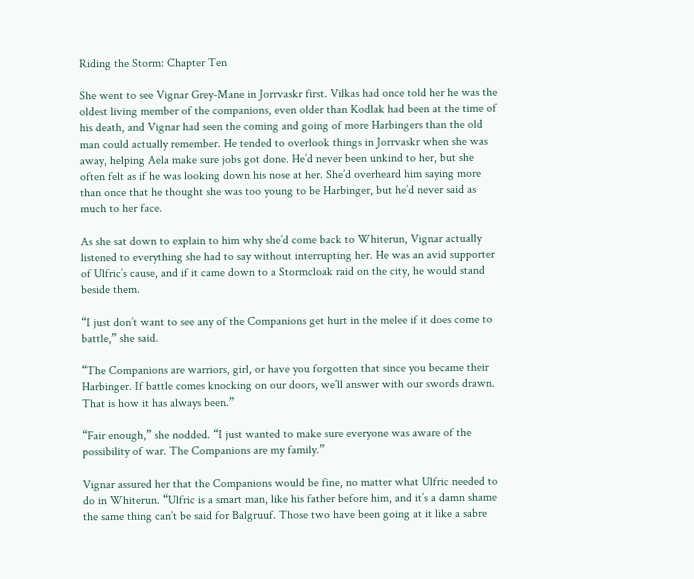Riding the Storm: Chapter Ten

She went to see Vignar Grey-Mane in Jorrvaskr first. Vilkas had once told her he was the oldest living member of the companions, even older than Kodlak had been at the time of his death, and Vignar had seen the coming and going of more Harbingers than the old man could actually remember. He tended to overlook things in Jorrvaskr when she was away, helping Aela make sure jobs got done. He’d never been unkind to her, but she often felt as if he was looking down his nose at her. She’d overheard him saying more than once that he thought she was too young to be Harbinger, but he’d never said as much to her face.

As she sat down to explain to him why she’d come back to Whiterun, Vignar actually listened to everything she had to say without interrupting her. He was an avid supporter of Ulfric’s cause, and if it came down to a Stormcloak raid on the city, he would stand beside them.

“I just don’t want to see any of the Companions get hurt in the melee if it does come to battle,” she said.

“The Companions are warriors, girl, or have you forgotten that since you became their Harbinger. If battle comes knocking on our doors, we’ll answer with our swords drawn. That is how it has always been.”

“Fair enough,” she nodded. “I just wanted to make sure everyone was aware of the possibility of war. The Companions are my family.”

Vignar assured her that the Companions would be fine, no matter what Ulfric needed to do in Whiterun. “Ulfric is a smart man, like his father before him, and it’s a damn shame the same thing can’t be said for Balgruuf. Those two have been going at it like a sabre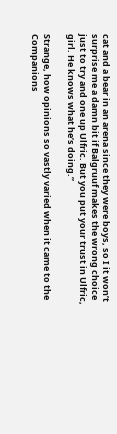cat and a bear in an arena since they were boys, so I it won’t surprise me a damn bit if Balgruuf makes the wrong choice just to try and one up Ulfric. But you put your trust in Ulfric, girl. He knows what he’s doing.”

Strange, how opinions so vastly varied when it came to the Companions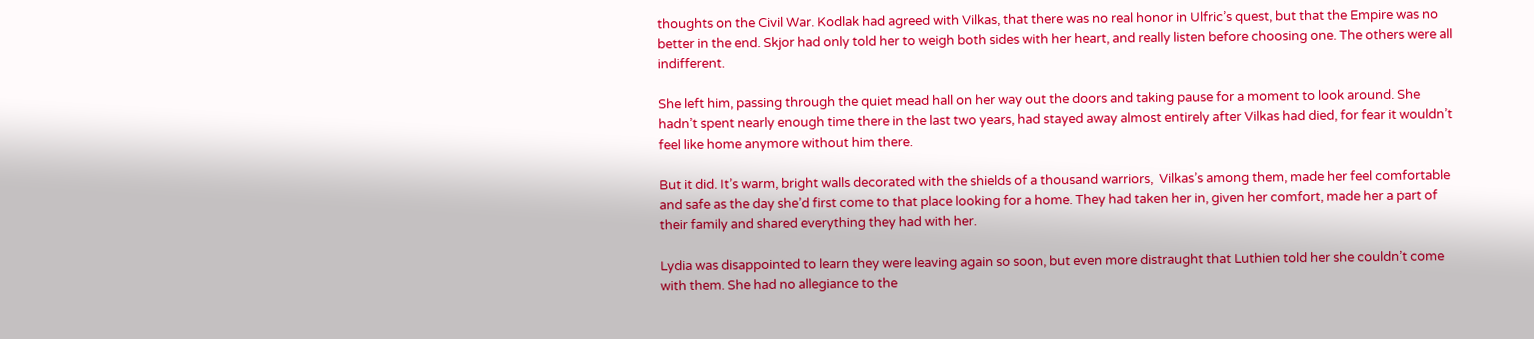thoughts on the Civil War. Kodlak had agreed with Vilkas, that there was no real honor in Ulfric’s quest, but that the Empire was no better in the end. Skjor had only told her to weigh both sides with her heart, and really listen before choosing one. The others were all indifferent.

She left him, passing through the quiet mead hall on her way out the doors and taking pause for a moment to look around. She hadn’t spent nearly enough time there in the last two years, had stayed away almost entirely after Vilkas had died, for fear it wouldn’t feel like home anymore without him there.

But it did. It’s warm, bright walls decorated with the shields of a thousand warriors,  Vilkas’s among them, made her feel comfortable and safe as the day she’d first come to that place looking for a home. They had taken her in, given her comfort, made her a part of their family and shared everything they had with her.

Lydia was disappointed to learn they were leaving again so soon, but even more distraught that Luthien told her she couldn’t come with them. She had no allegiance to the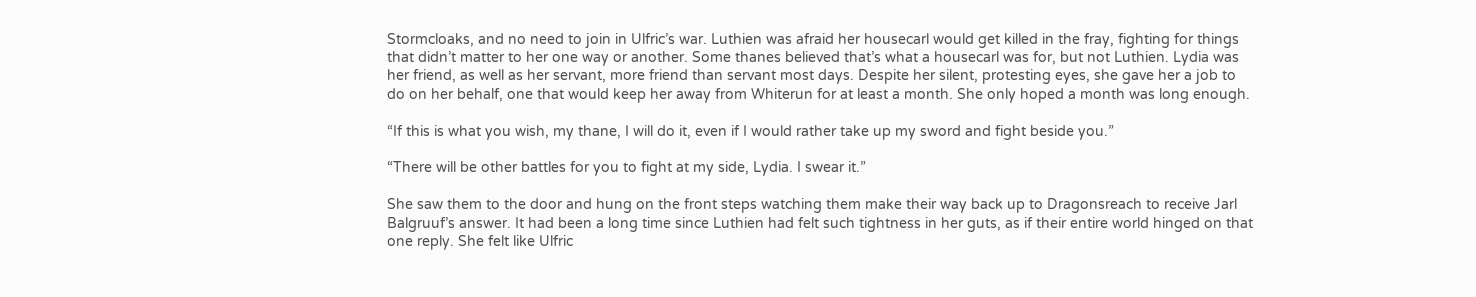Stormcloaks, and no need to join in Ulfric’s war. Luthien was afraid her housecarl would get killed in the fray, fighting for things that didn’t matter to her one way or another. Some thanes believed that’s what a housecarl was for, but not Luthien. Lydia was her friend, as well as her servant, more friend than servant most days. Despite her silent, protesting eyes, she gave her a job to do on her behalf, one that would keep her away from Whiterun for at least a month. She only hoped a month was long enough.

“If this is what you wish, my thane, I will do it, even if I would rather take up my sword and fight beside you.”

“There will be other battles for you to fight at my side, Lydia. I swear it.”

She saw them to the door and hung on the front steps watching them make their way back up to Dragonsreach to receive Jarl Balgruuf’s answer. It had been a long time since Luthien had felt such tightness in her guts, as if their entire world hinged on that one reply. She felt like Ulfric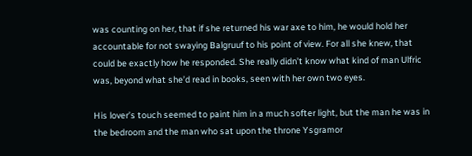was counting on her, that if she returned his war axe to him, he would hold her accountable for not swaying Balgruuf to his point of view. For all she knew, that could be exactly how he responded. She really didn’t know what kind of man Ulfric was, beyond what she’d read in books, seen with her own two eyes.

His lover’s touch seemed to paint him in a much softer light, but the man he was in the bedroom and the man who sat upon the throne Ysgramor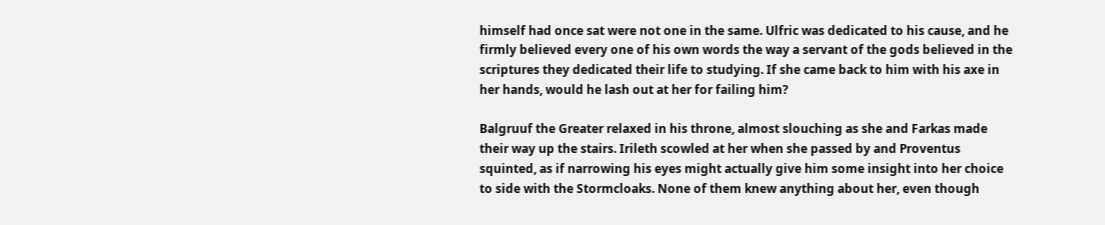himself had once sat were not one in the same. Ulfric was dedicated to his cause, and he firmly believed every one of his own words the way a servant of the gods believed in the scriptures they dedicated their life to studying. If she came back to him with his axe in her hands, would he lash out at her for failing him?

Balgruuf the Greater relaxed in his throne, almost slouching as she and Farkas made their way up the stairs. Irileth scowled at her when she passed by and Proventus squinted, as if narrowing his eyes might actually give him some insight into her choice to side with the Stormcloaks. None of them knew anything about her, even though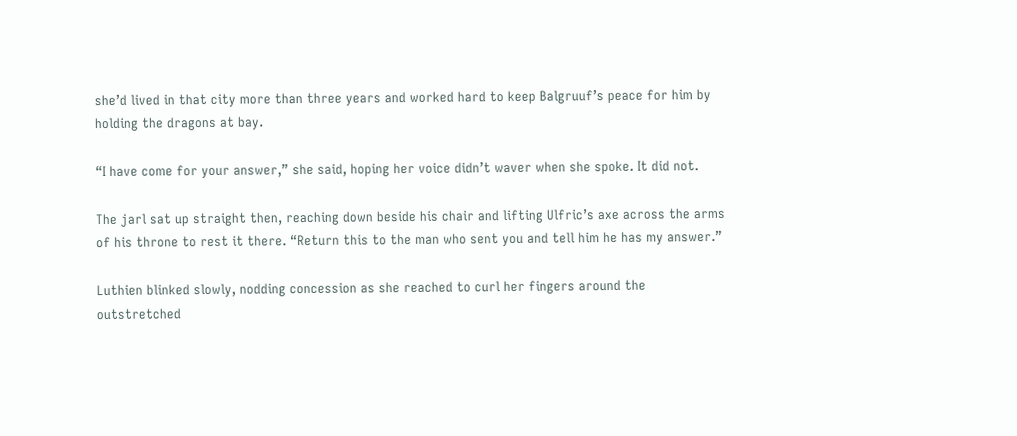she’d lived in that city more than three years and worked hard to keep Balgruuf’s peace for him by holding the dragons at bay.

“I have come for your answer,” she said, hoping her voice didn’t waver when she spoke. It did not.

The jarl sat up straight then, reaching down beside his chair and lifting Ulfric’s axe across the arms of his throne to rest it there. “Return this to the man who sent you and tell him he has my answer.”

Luthien blinked slowly, nodding concession as she reached to curl her fingers around the outstretched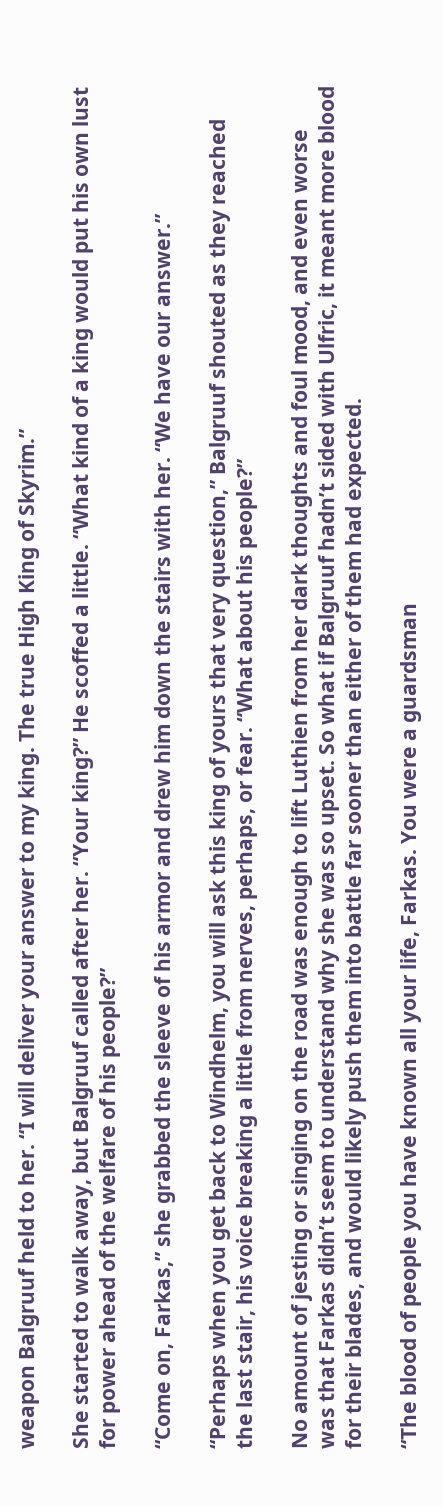weapon Balgruuf held to her. “I will deliver your answer to my king. The true High King of Skyrim.”

She started to walk away, but Balgruuf called after her. “Your king?” He scoffed a little. “What kind of a king would put his own lust for power ahead of the welfare of his people?”

“Come on, Farkas,” she grabbed the sleeve of his armor and drew him down the stairs with her. “We have our answer.”

“Perhaps when you get back to Windhelm, you will ask this king of yours that very question,” Balgruuf shouted as they reached the last stair, his voice breaking a little from nerves, perhaps, or fear. “What about his people?”

No amount of jesting or singing on the road was enough to lift Luthien from her dark thoughts and foul mood, and even worse was that Farkas didn’t seem to understand why she was so upset. So what if Balgruuf hadn’t sided with Ulfric, it meant more blood for their blades, and would likely push them into battle far sooner than either of them had expected.

“The blood of people you have known all your life, Farkas. You were a guardsman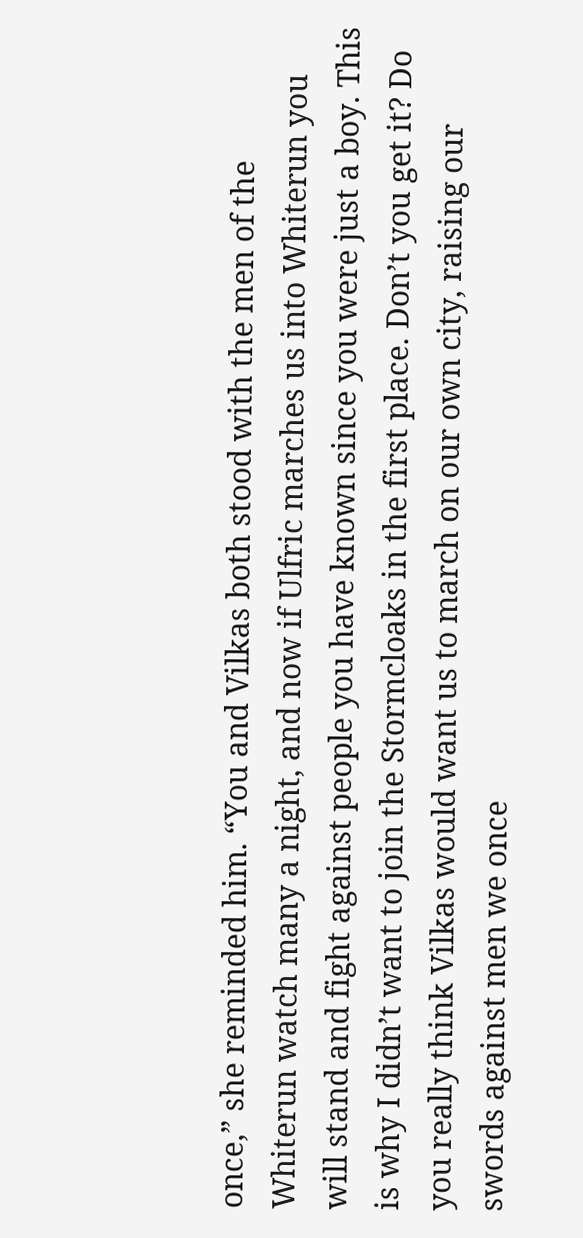once,” she reminded him. “You and Vilkas both stood with the men of the Whiterun watch many a night, and now if Ulfric marches us into Whiterun you will stand and fight against people you have known since you were just a boy. This is why I didn’t want to join the Stormcloaks in the first place. Don’t you get it? Do you really think Vilkas would want us to march on our own city, raising our swords against men we once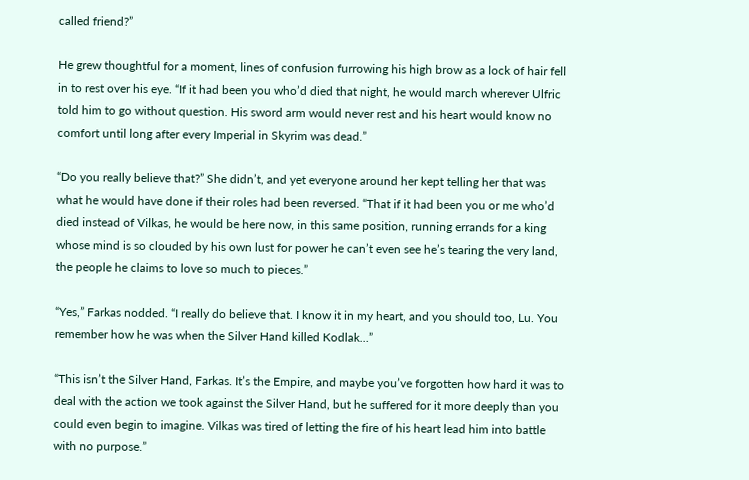called friend?”

He grew thoughtful for a moment, lines of confusion furrowing his high brow as a lock of hair fell in to rest over his eye. “If it had been you who’d died that night, he would march wherever Ulfric told him to go without question. His sword arm would never rest and his heart would know no comfort until long after every Imperial in Skyrim was dead.”

“Do you really believe that?” She didn’t, and yet everyone around her kept telling her that was what he would have done if their roles had been reversed. “That if it had been you or me who’d died instead of Vilkas, he would be here now, in this same position, running errands for a king whose mind is so clouded by his own lust for power he can’t even see he’s tearing the very land, the people he claims to love so much to pieces.”

“Yes,” Farkas nodded. “I really do believe that. I know it in my heart, and you should too, Lu. You remember how he was when the Silver Hand killed Kodlak…”

“This isn’t the Silver Hand, Farkas. It’s the Empire, and maybe you’ve forgotten how hard it was to deal with the action we took against the Silver Hand, but he suffered for it more deeply than you could even begin to imagine. Vilkas was tired of letting the fire of his heart lead him into battle with no purpose.”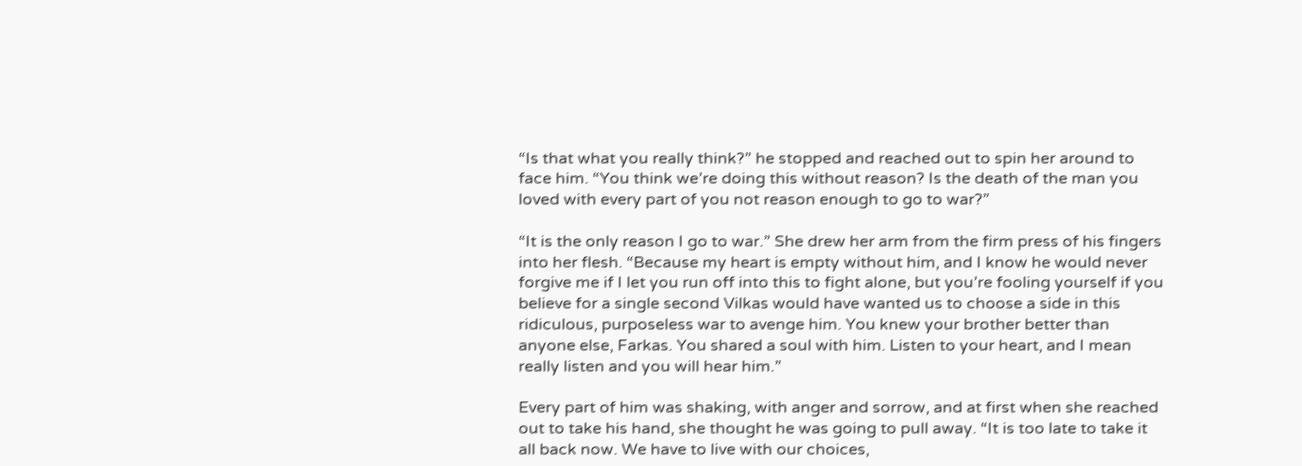“Is that what you really think?” he stopped and reached out to spin her around to face him. “You think we’re doing this without reason? Is the death of the man you loved with every part of you not reason enough to go to war?”

“It is the only reason I go to war.” She drew her arm from the firm press of his fingers into her flesh. “Because my heart is empty without him, and I know he would never forgive me if I let you run off into this to fight alone, but you’re fooling yourself if you believe for a single second Vilkas would have wanted us to choose a side in this ridiculous, purposeless war to avenge him. You knew your brother better than anyone else, Farkas. You shared a soul with him. Listen to your heart, and I mean really listen and you will hear him.”

Every part of him was shaking, with anger and sorrow, and at first when she reached out to take his hand, she thought he was going to pull away. “It is too late to take it all back now. We have to live with our choices,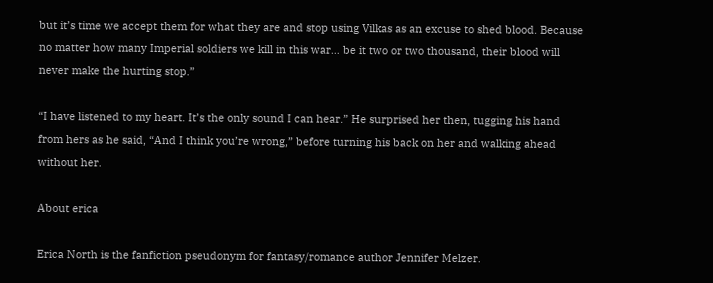but it’s time we accept them for what they are and stop using Vilkas as an excuse to shed blood. Because no matter how many Imperial soldiers we kill in this war… be it two or two thousand, their blood will never make the hurting stop.”

“I have listened to my heart. It’s the only sound I can hear.” He surprised her then, tugging his hand from hers as he said, “And I think you’re wrong,” before turning his back on her and walking ahead without her.

About erica

Erica North is the fanfiction pseudonym for fantasy/romance author Jennifer Melzer.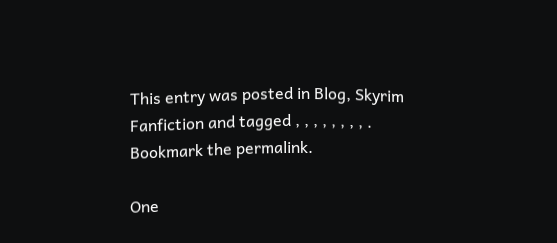This entry was posted in Blog, Skyrim Fanfiction and tagged , , , , , , , , . Bookmark the permalink.

One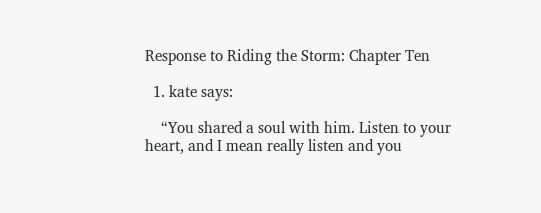Response to Riding the Storm: Chapter Ten

  1. kate says:

    “You shared a soul with him. Listen to your heart, and I mean really listen and you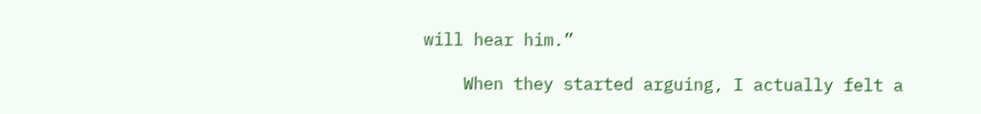will hear him.”

    When they started arguing, I actually felt a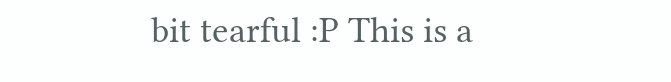bit tearful :P This is a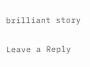brilliant story

Leave a Reply